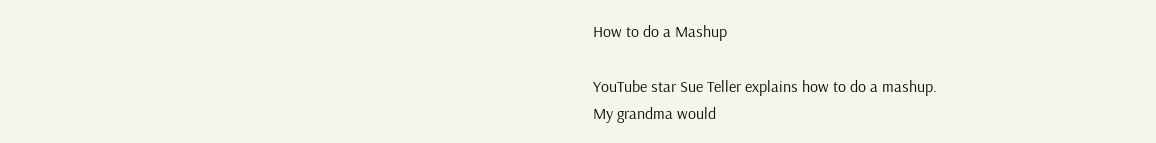How to do a Mashup

YouTube star Sue Teller explains how to do a mashup.
My grandma would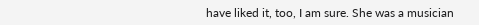have liked it, too, I am sure. She was a musician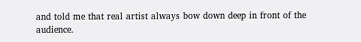and told me that real artist always bow down deep in front of the audience.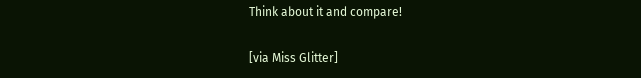Think about it and compare!

[via Miss Glitter]